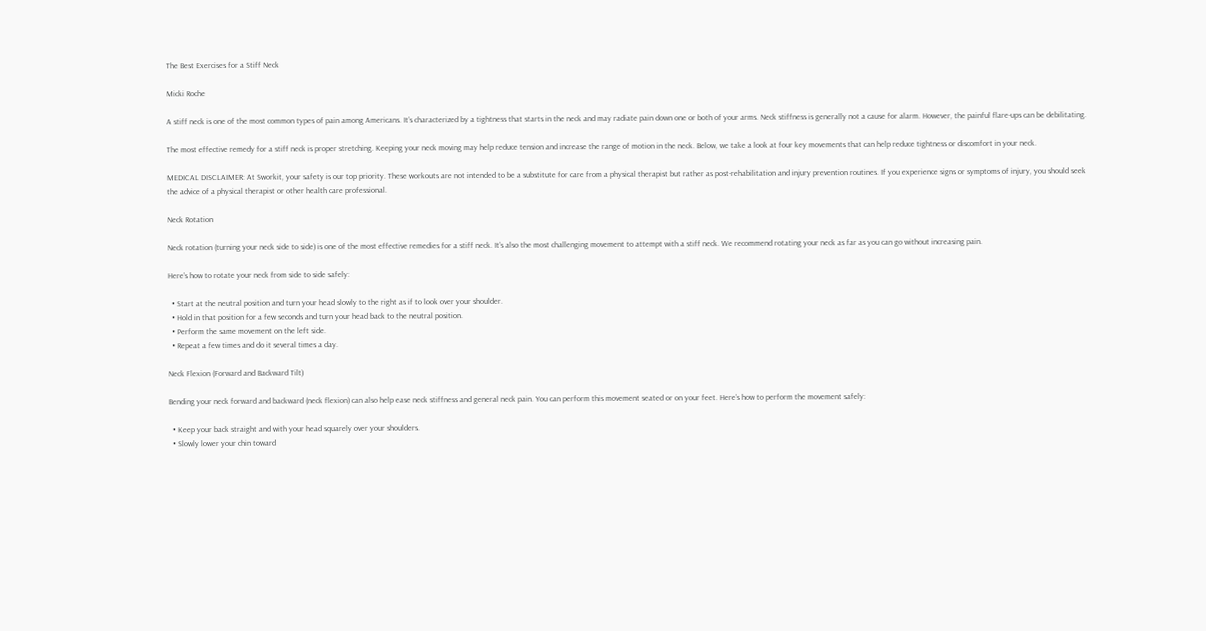The Best Exercises for a Stiff Neck

Micki Roche

A stiff neck is one of the most common types of pain among Americans. It’s characterized by a tightness that starts in the neck and may radiate pain down one or both of your arms. Neck stiffness is generally not a cause for alarm. However, the painful flare-ups can be debilitating.

The most effective remedy for a stiff neck is proper stretching. Keeping your neck moving may help reduce tension and increase the range of motion in the neck. Below, we take a look at four key movements that can help reduce tightness or discomfort in your neck.

MEDICAL DISCLAIMER: At Sworkit, your safety is our top priority. These workouts are not intended to be a substitute for care from a physical therapist but rather as post-rehabilitation and injury prevention routines. If you experience signs or symptoms of injury, you should seek the advice of a physical therapist or other health care professional.

Neck Rotation

Neck rotation (turning your neck side to side) is one of the most effective remedies for a stiff neck. It’s also the most challenging movement to attempt with a stiff neck. We recommend rotating your neck as far as you can go without increasing pain.

Here’s how to rotate your neck from side to side safely:

  • Start at the neutral position and turn your head slowly to the right as if to look over your shoulder.
  • Hold in that position for a few seconds and turn your head back to the neutral position.
  • Perform the same movement on the left side.
  • Repeat a few times and do it several times a day.

Neck Flexion (Forward and Backward Tilt)

Bending your neck forward and backward (neck flexion) can also help ease neck stiffness and general neck pain. You can perform this movement seated or on your feet. Here’s how to perform the movement safely:

  • Keep your back straight and with your head squarely over your shoulders.
  • Slowly lower your chin toward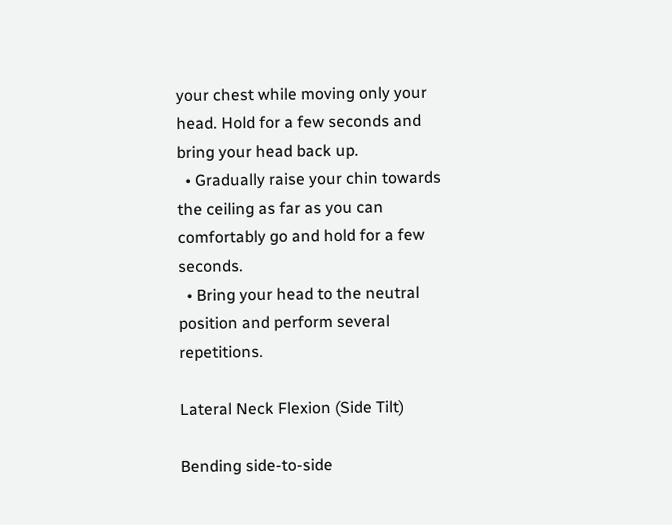your chest while moving only your head. Hold for a few seconds and bring your head back up.
  • Gradually raise your chin towards the ceiling as far as you can comfortably go and hold for a few seconds.
  • Bring your head to the neutral position and perform several repetitions.

Lateral Neck Flexion (Side Tilt)

Bending side-to-side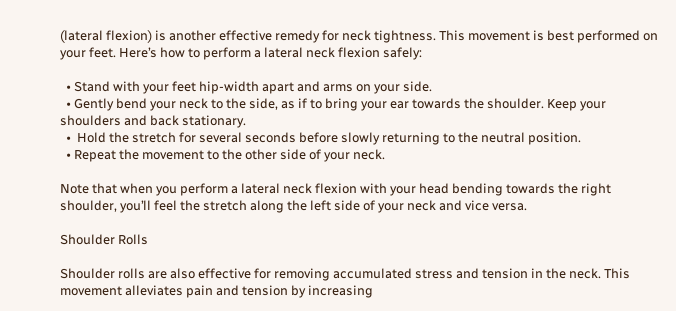(lateral flexion) is another effective remedy for neck tightness. This movement is best performed on your feet. Here’s how to perform a lateral neck flexion safely:

  • Stand with your feet hip-width apart and arms on your side.
  • Gently bend your neck to the side, as if to bring your ear towards the shoulder. Keep your shoulders and back stationary.
  •  Hold the stretch for several seconds before slowly returning to the neutral position.
  • Repeat the movement to the other side of your neck.

Note that when you perform a lateral neck flexion with your head bending towards the right shoulder, you’ll feel the stretch along the left side of your neck and vice versa.

Shoulder Rolls

Shoulder rolls are also effective for removing accumulated stress and tension in the neck. This movement alleviates pain and tension by increasing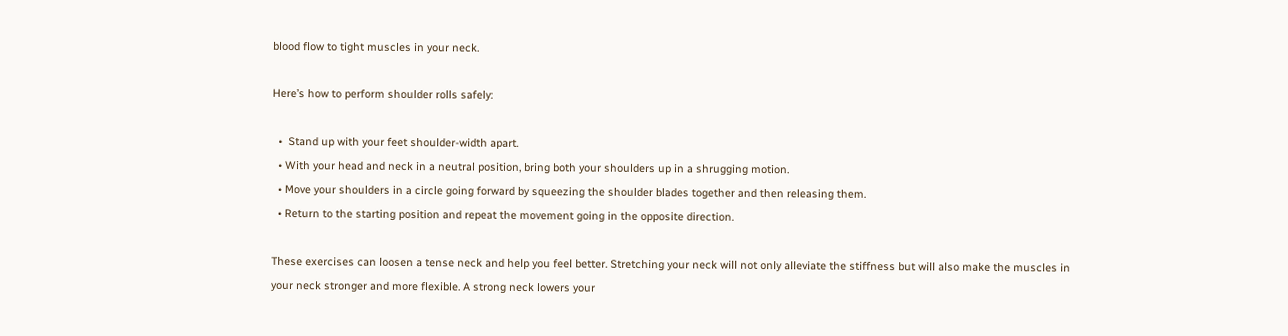blood flow to tight muscles in your neck.

Here’s how to perform shoulder rolls safely:

  •  Stand up with your feet shoulder-width apart.
  • With your head and neck in a neutral position, bring both your shoulders up in a shrugging motion.
  • Move your shoulders in a circle going forward by squeezing the shoulder blades together and then releasing them.
  • Return to the starting position and repeat the movement going in the opposite direction.

These exercises can loosen a tense neck and help you feel better. Stretching your neck will not only alleviate the stiffness but will also make the muscles in your neck stronger and more flexible. A strong neck lowers your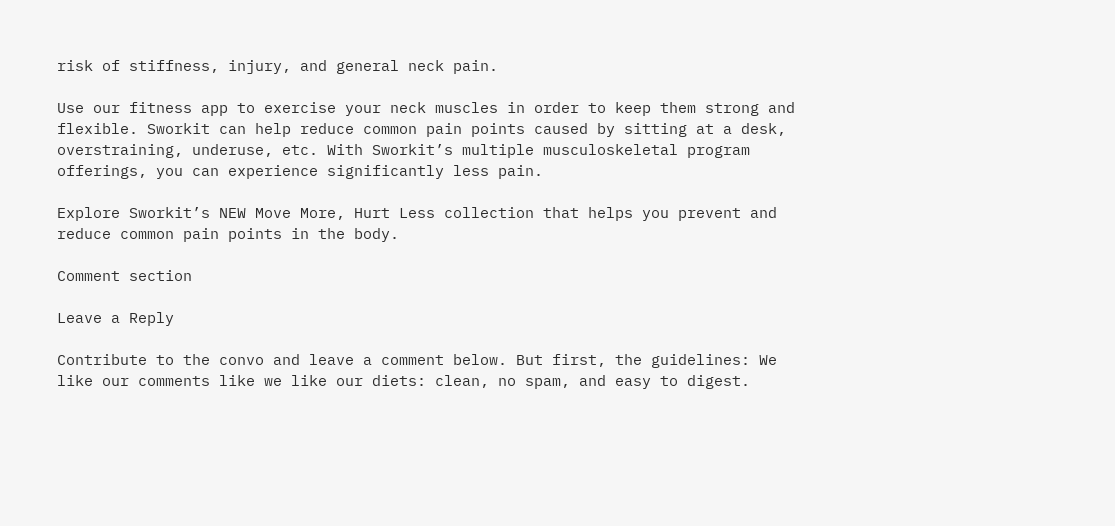risk of stiffness, injury, and general neck pain.

Use our fitness app to exercise your neck muscles in order to keep them strong and flexible. Sworkit can help reduce common pain points caused by sitting at a desk, overstraining, underuse, etc. With Sworkit’s multiple musculoskeletal program offerings, you can experience significantly less pain.

Explore Sworkit’s NEW Move More, Hurt Less collection that helps you prevent and reduce common pain points in the body.

Comment section

Leave a Reply

Contribute to the convo and leave a comment below. But first, the guidelines: We like our comments like we like our diets: clean, no spam, and easy to digest.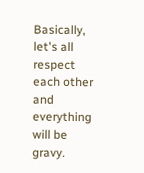Basically, let's all respect each other and everything will be gravy.